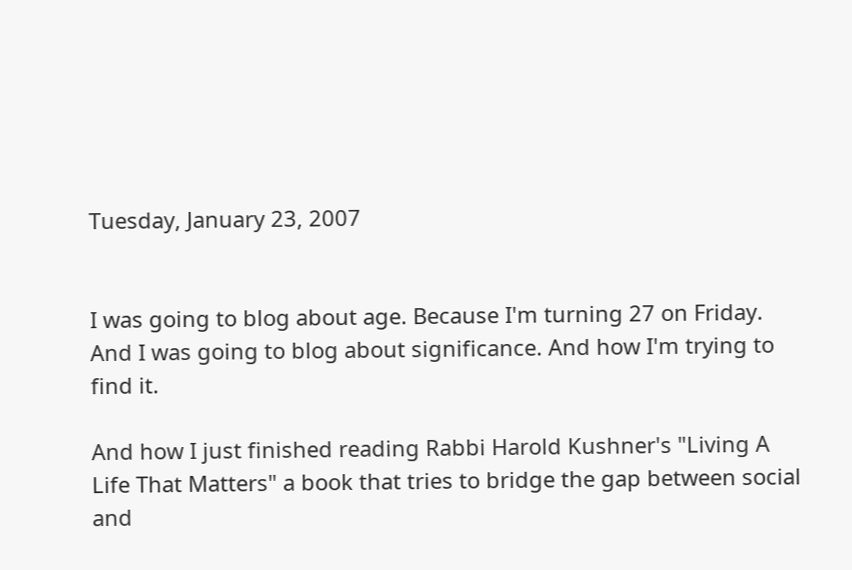Tuesday, January 23, 2007


I was going to blog about age. Because I'm turning 27 on Friday. And I was going to blog about significance. And how I'm trying to find it.

And how I just finished reading Rabbi Harold Kushner's "Living A Life That Matters" a book that tries to bridge the gap between social and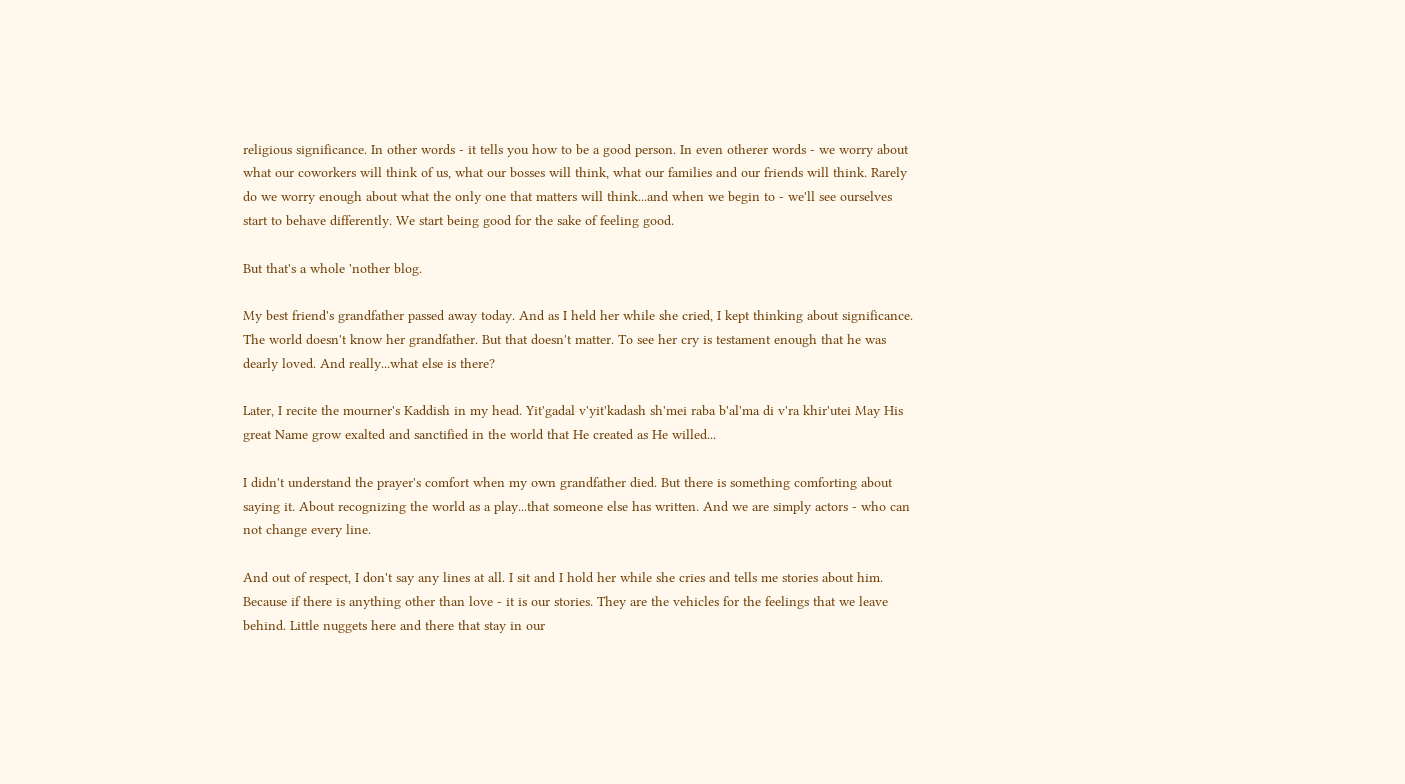religious significance. In other words - it tells you how to be a good person. In even otherer words - we worry about what our coworkers will think of us, what our bosses will think, what our families and our friends will think. Rarely do we worry enough about what the only one that matters will think...and when we begin to - we'll see ourselves start to behave differently. We start being good for the sake of feeling good.

But that's a whole 'nother blog.

My best friend's grandfather passed away today. And as I held her while she cried, I kept thinking about significance. The world doesn't know her grandfather. But that doesn't matter. To see her cry is testament enough that he was dearly loved. And really...what else is there?

Later, I recite the mourner's Kaddish in my head. Yit'gadal v'yit'kadash sh'mei raba b'al'ma di v'ra khir'utei May His great Name grow exalted and sanctified in the world that He created as He willed...

I didn't understand the prayer's comfort when my own grandfather died. But there is something comforting about saying it. About recognizing the world as a play...that someone else has written. And we are simply actors - who can not change every line.

And out of respect, I don't say any lines at all. I sit and I hold her while she cries and tells me stories about him. Because if there is anything other than love - it is our stories. They are the vehicles for the feelings that we leave behind. Little nuggets here and there that stay in our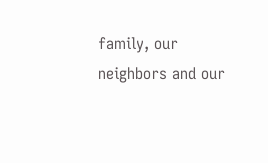family, our neighbors and our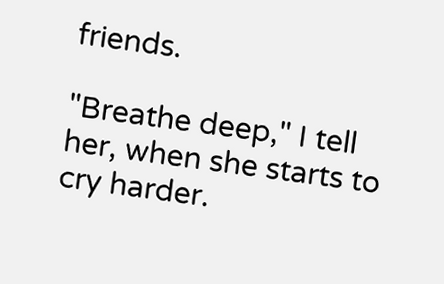friends.

"Breathe deep," I tell her, when she starts to cry harder.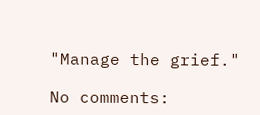"Manage the grief."

No comments: